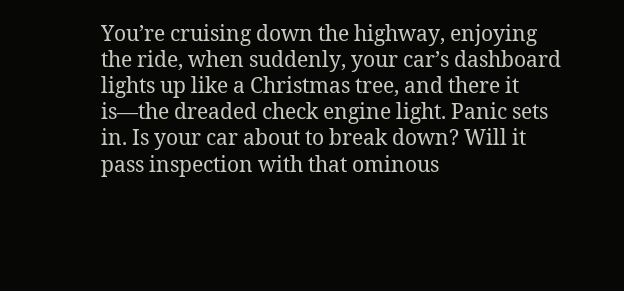You’re cruising down the highway, enjoying the ride, when suddenly, your car’s dashboard lights up like a Christmas tree, and there it is—the dreaded check engine light. Panic sets in. Is your car about to break down? Will it pass inspection with that ominous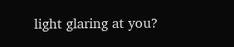light glaring at you?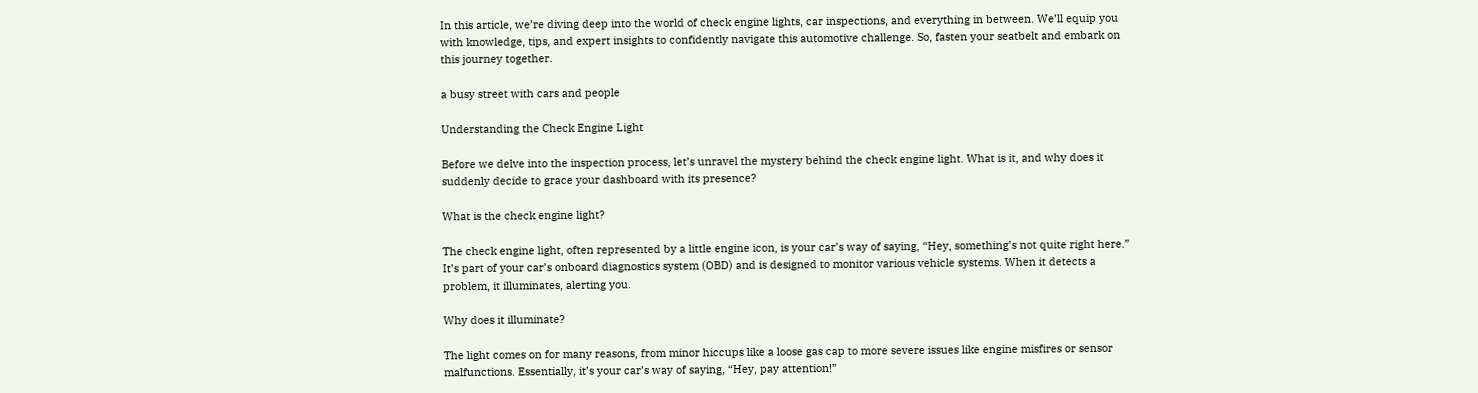In this article, we’re diving deep into the world of check engine lights, car inspections, and everything in between. We’ll equip you with knowledge, tips, and expert insights to confidently navigate this automotive challenge. So, fasten your seatbelt and embark on this journey together.

a busy street with cars and people

Understanding the Check Engine Light

Before we delve into the inspection process, let’s unravel the mystery behind the check engine light. What is it, and why does it suddenly decide to grace your dashboard with its presence?

What is the check engine light?

The check engine light, often represented by a little engine icon, is your car’s way of saying, “Hey, something’s not quite right here.” It’s part of your car’s onboard diagnostics system (OBD) and is designed to monitor various vehicle systems. When it detects a problem, it illuminates, alerting you.

Why does it illuminate?

The light comes on for many reasons, from minor hiccups like a loose gas cap to more severe issues like engine misfires or sensor malfunctions. Essentially, it’s your car’s way of saying, “Hey, pay attention!”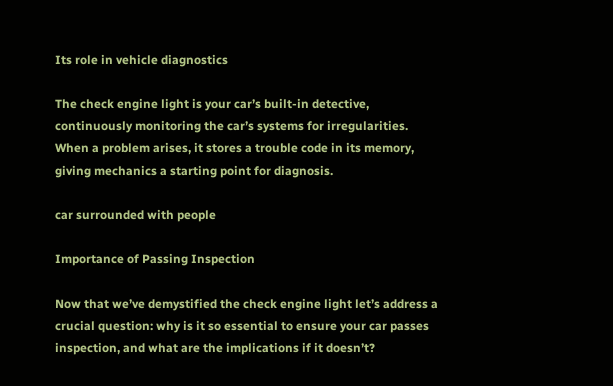Its role in vehicle diagnostics

The check engine light is your car’s built-in detective, continuously monitoring the car’s systems for irregularities. When a problem arises, it stores a trouble code in its memory, giving mechanics a starting point for diagnosis.

car surrounded with people

Importance of Passing Inspection

Now that we’ve demystified the check engine light let’s address a crucial question: why is it so essential to ensure your car passes inspection, and what are the implications if it doesn’t?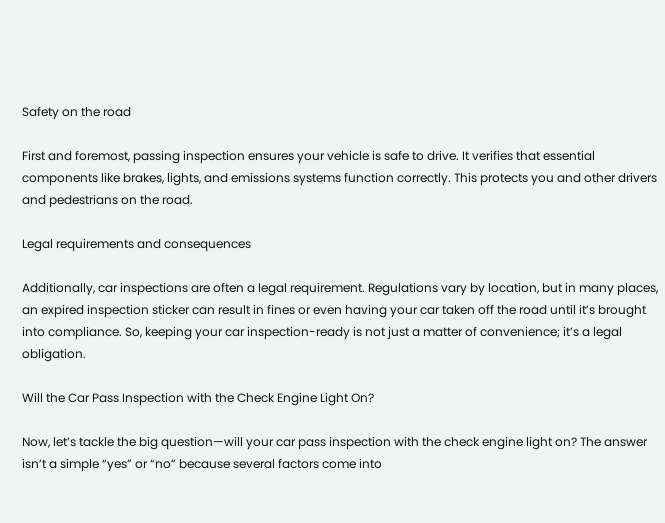Safety on the road

First and foremost, passing inspection ensures your vehicle is safe to drive. It verifies that essential components like brakes, lights, and emissions systems function correctly. This protects you and other drivers and pedestrians on the road.

Legal requirements and consequences

Additionally, car inspections are often a legal requirement. Regulations vary by location, but in many places, an expired inspection sticker can result in fines or even having your car taken off the road until it’s brought into compliance. So, keeping your car inspection-ready is not just a matter of convenience; it’s a legal obligation.

Will the Car Pass Inspection with the Check Engine Light On?

Now, let’s tackle the big question—will your car pass inspection with the check engine light on? The answer isn’t a simple “yes” or “no” because several factors come into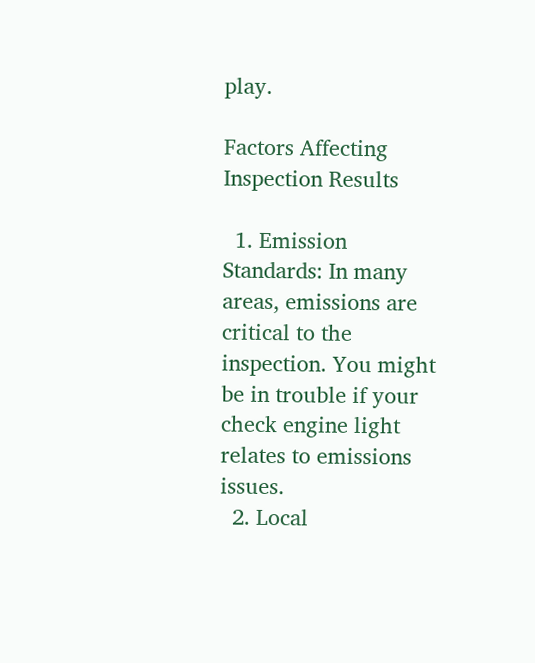play.

Factors Affecting Inspection Results

  1. Emission Standards: In many areas, emissions are critical to the inspection. You might be in trouble if your check engine light relates to emissions issues.
  2. Local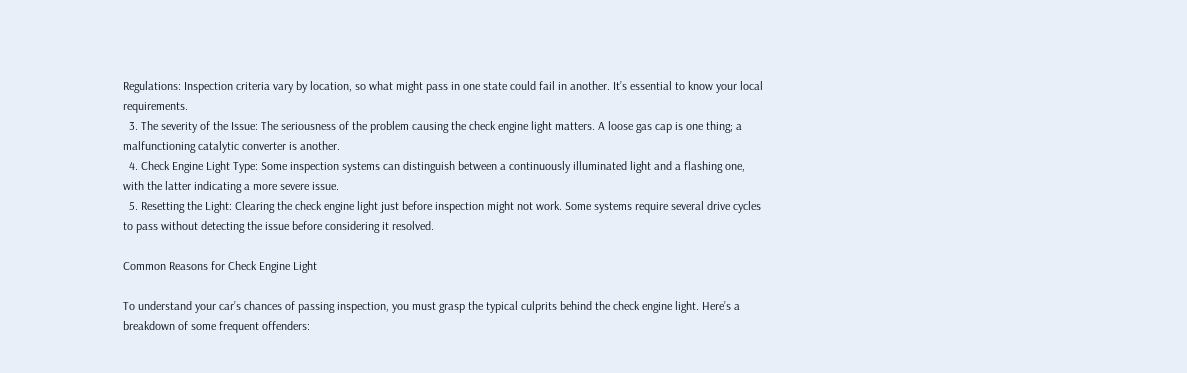Regulations: Inspection criteria vary by location, so what might pass in one state could fail in another. It’s essential to know your local requirements.
  3. The severity of the Issue: The seriousness of the problem causing the check engine light matters. A loose gas cap is one thing; a malfunctioning catalytic converter is another.
  4. Check Engine Light Type: Some inspection systems can distinguish between a continuously illuminated light and a flashing one, with the latter indicating a more severe issue.
  5. Resetting the Light: Clearing the check engine light just before inspection might not work. Some systems require several drive cycles to pass without detecting the issue before considering it resolved.

Common Reasons for Check Engine Light

To understand your car’s chances of passing inspection, you must grasp the typical culprits behind the check engine light. Here’s a breakdown of some frequent offenders: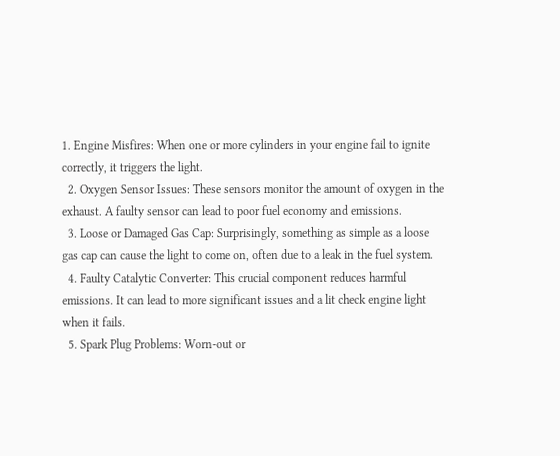1. Engine Misfires: When one or more cylinders in your engine fail to ignite correctly, it triggers the light.
  2. Oxygen Sensor Issues: These sensors monitor the amount of oxygen in the exhaust. A faulty sensor can lead to poor fuel economy and emissions.
  3. Loose or Damaged Gas Cap: Surprisingly, something as simple as a loose gas cap can cause the light to come on, often due to a leak in the fuel system.
  4. Faulty Catalytic Converter: This crucial component reduces harmful emissions. It can lead to more significant issues and a lit check engine light when it fails.
  5. Spark Plug Problems: Worn-out or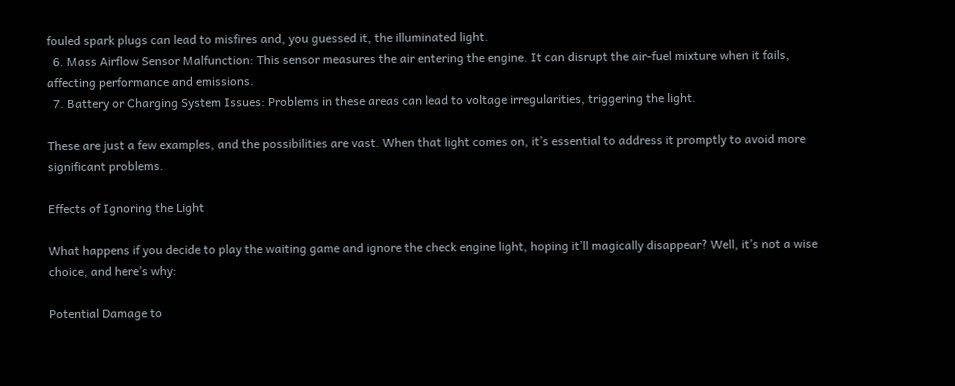fouled spark plugs can lead to misfires and, you guessed it, the illuminated light.
  6. Mass Airflow Sensor Malfunction: This sensor measures the air entering the engine. It can disrupt the air-fuel mixture when it fails, affecting performance and emissions.
  7. Battery or Charging System Issues: Problems in these areas can lead to voltage irregularities, triggering the light.

These are just a few examples, and the possibilities are vast. When that light comes on, it’s essential to address it promptly to avoid more significant problems.

Effects of Ignoring the Light

What happens if you decide to play the waiting game and ignore the check engine light, hoping it’ll magically disappear? Well, it’s not a wise choice, and here’s why:

Potential Damage to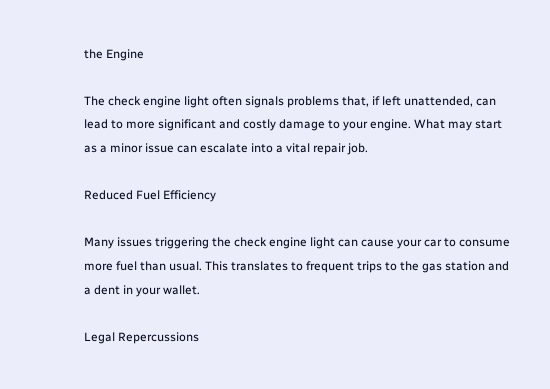the Engine

The check engine light often signals problems that, if left unattended, can lead to more significant and costly damage to your engine. What may start as a minor issue can escalate into a vital repair job.

Reduced Fuel Efficiency

Many issues triggering the check engine light can cause your car to consume more fuel than usual. This translates to frequent trips to the gas station and a dent in your wallet.

Legal Repercussions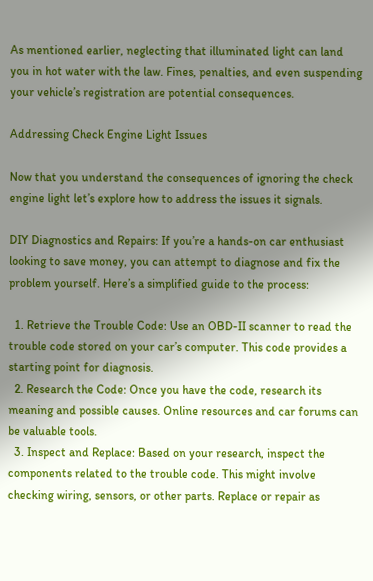As mentioned earlier, neglecting that illuminated light can land you in hot water with the law. Fines, penalties, and even suspending your vehicle’s registration are potential consequences.

Addressing Check Engine Light Issues

Now that you understand the consequences of ignoring the check engine light let’s explore how to address the issues it signals.

DIY Diagnostics and Repairs: If you’re a hands-on car enthusiast looking to save money, you can attempt to diagnose and fix the problem yourself. Here’s a simplified guide to the process:

  1. Retrieve the Trouble Code: Use an OBD-II scanner to read the trouble code stored on your car’s computer. This code provides a starting point for diagnosis.
  2. Research the Code: Once you have the code, research its meaning and possible causes. Online resources and car forums can be valuable tools.
  3. Inspect and Replace: Based on your research, inspect the components related to the trouble code. This might involve checking wiring, sensors, or other parts. Replace or repair as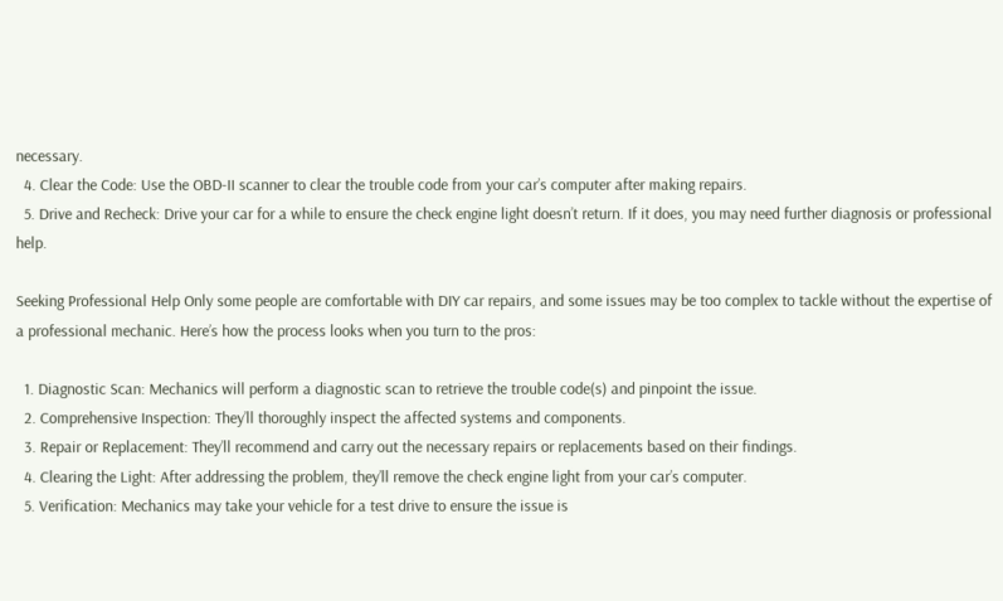necessary.
  4. Clear the Code: Use the OBD-II scanner to clear the trouble code from your car’s computer after making repairs.
  5. Drive and Recheck: Drive your car for a while to ensure the check engine light doesn’t return. If it does, you may need further diagnosis or professional help.

Seeking Professional Help Only some people are comfortable with DIY car repairs, and some issues may be too complex to tackle without the expertise of a professional mechanic. Here’s how the process looks when you turn to the pros:

  1. Diagnostic Scan: Mechanics will perform a diagnostic scan to retrieve the trouble code(s) and pinpoint the issue.
  2. Comprehensive Inspection: They’ll thoroughly inspect the affected systems and components.
  3. Repair or Replacement: They’ll recommend and carry out the necessary repairs or replacements based on their findings.
  4. Clearing the Light: After addressing the problem, they’ll remove the check engine light from your car’s computer.
  5. Verification: Mechanics may take your vehicle for a test drive to ensure the issue is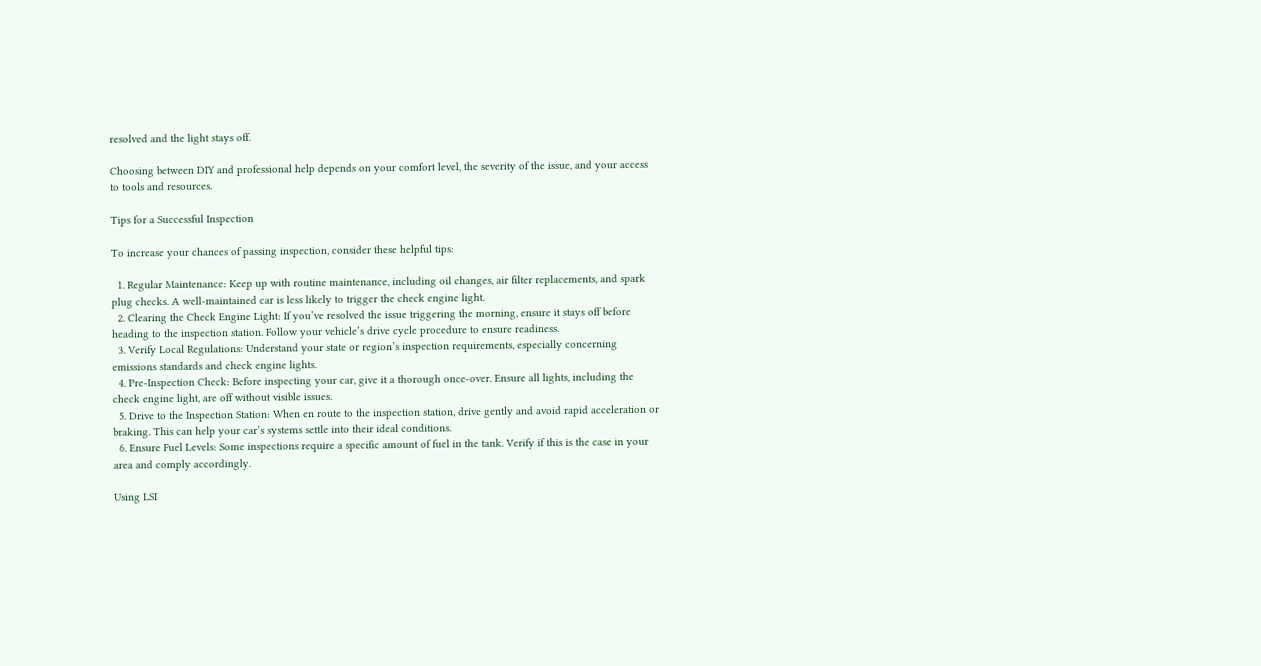resolved and the light stays off.

Choosing between DIY and professional help depends on your comfort level, the severity of the issue, and your access to tools and resources.

Tips for a Successful Inspection

To increase your chances of passing inspection, consider these helpful tips:

  1. Regular Maintenance: Keep up with routine maintenance, including oil changes, air filter replacements, and spark plug checks. A well-maintained car is less likely to trigger the check engine light.
  2. Clearing the Check Engine Light: If you’ve resolved the issue triggering the morning, ensure it stays off before heading to the inspection station. Follow your vehicle’s drive cycle procedure to ensure readiness.
  3. Verify Local Regulations: Understand your state or region’s inspection requirements, especially concerning emissions standards and check engine lights.
  4. Pre-Inspection Check: Before inspecting your car, give it a thorough once-over. Ensure all lights, including the check engine light, are off without visible issues.
  5. Drive to the Inspection Station: When en route to the inspection station, drive gently and avoid rapid acceleration or braking. This can help your car’s systems settle into their ideal conditions.
  6. Ensure Fuel Levels: Some inspections require a specific amount of fuel in the tank. Verify if this is the case in your area and comply accordingly.

Using LSI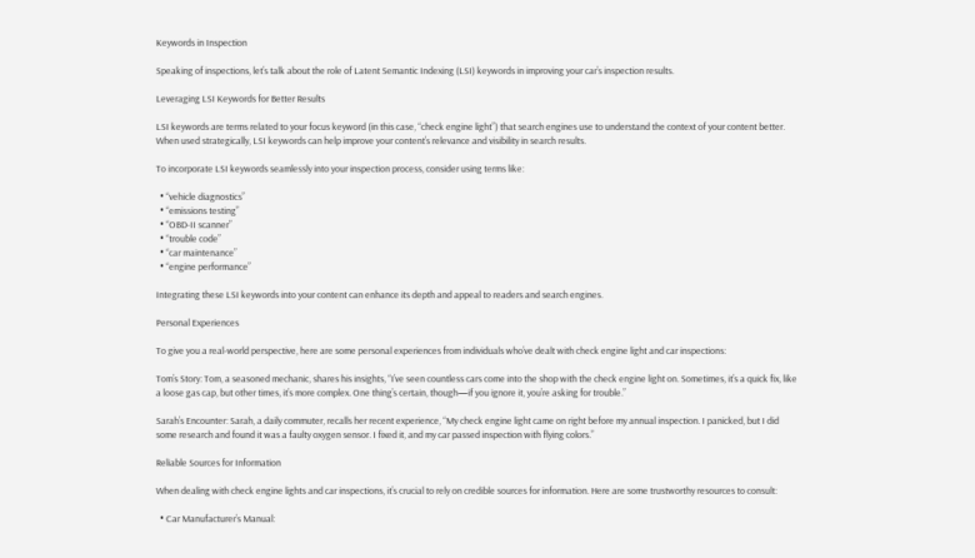Keywords in Inspection

Speaking of inspections, let’s talk about the role of Latent Semantic Indexing (LSI) keywords in improving your car’s inspection results.

Leveraging LSI Keywords for Better Results

LSI keywords are terms related to your focus keyword (in this case, “check engine light”) that search engines use to understand the context of your content better. When used strategically, LSI keywords can help improve your content’s relevance and visibility in search results.

To incorporate LSI keywords seamlessly into your inspection process, consider using terms like:

  • “vehicle diagnostics”
  • “emissions testing”
  • “OBD-II scanner”
  • “trouble code”
  • “car maintenance”
  • “engine performance”

Integrating these LSI keywords into your content can enhance its depth and appeal to readers and search engines.

Personal Experiences

To give you a real-world perspective, here are some personal experiences from individuals who’ve dealt with check engine light and car inspections:

Tom’s Story: Tom, a seasoned mechanic, shares his insights, “I’ve seen countless cars come into the shop with the check engine light on. Sometimes, it’s a quick fix, like a loose gas cap, but other times, it’s more complex. One thing’s certain, though—if you ignore it, you’re asking for trouble.”

Sarah’s Encounter: Sarah, a daily commuter, recalls her recent experience, “My check engine light came on right before my annual inspection. I panicked, but I did some research and found it was a faulty oxygen sensor. I fixed it, and my car passed inspection with flying colors.”

Reliable Sources for Information

When dealing with check engine lights and car inspections, it’s crucial to rely on credible sources for information. Here are some trustworthy resources to consult:

  • Car Manufacturer’s Manual: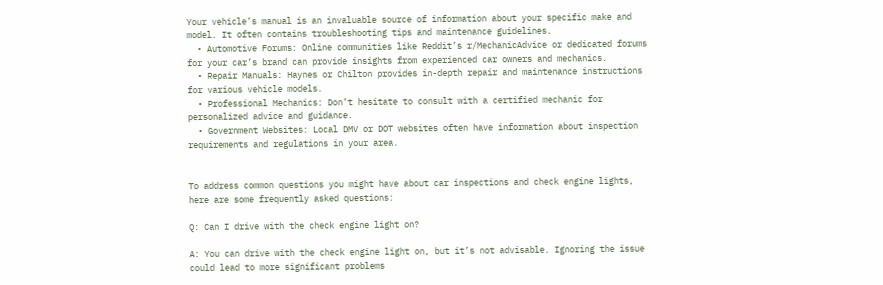Your vehicle’s manual is an invaluable source of information about your specific make and model. It often contains troubleshooting tips and maintenance guidelines.
  • Automotive Forums: Online communities like Reddit’s r/MechanicAdvice or dedicated forums for your car’s brand can provide insights from experienced car owners and mechanics.
  • Repair Manuals: Haynes or Chilton provides in-depth repair and maintenance instructions for various vehicle models.
  • Professional Mechanics: Don’t hesitate to consult with a certified mechanic for personalized advice and guidance.
  • Government Websites: Local DMV or DOT websites often have information about inspection requirements and regulations in your area.


To address common questions you might have about car inspections and check engine lights, here are some frequently asked questions:

Q: Can I drive with the check engine light on?

A: You can drive with the check engine light on, but it’s not advisable. Ignoring the issue could lead to more significant problems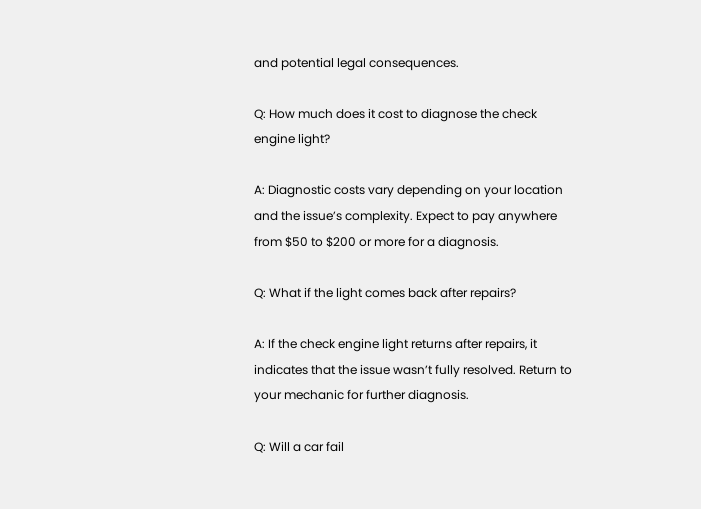and potential legal consequences.

Q: How much does it cost to diagnose the check engine light?

A: Diagnostic costs vary depending on your location and the issue’s complexity. Expect to pay anywhere from $50 to $200 or more for a diagnosis.

Q: What if the light comes back after repairs?

A: If the check engine light returns after repairs, it indicates that the issue wasn’t fully resolved. Return to your mechanic for further diagnosis.

Q: Will a car fail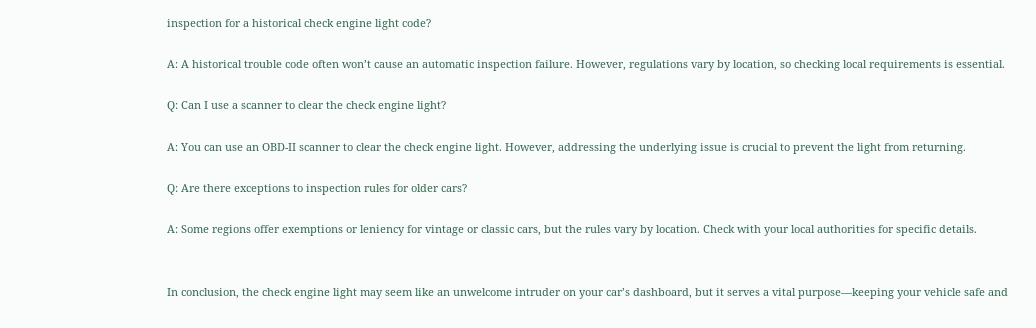inspection for a historical check engine light code?

A: A historical trouble code often won’t cause an automatic inspection failure. However, regulations vary by location, so checking local requirements is essential.

Q: Can I use a scanner to clear the check engine light?

A: You can use an OBD-II scanner to clear the check engine light. However, addressing the underlying issue is crucial to prevent the light from returning.

Q: Are there exceptions to inspection rules for older cars?

A: Some regions offer exemptions or leniency for vintage or classic cars, but the rules vary by location. Check with your local authorities for specific details.


In conclusion, the check engine light may seem like an unwelcome intruder on your car’s dashboard, but it serves a vital purpose—keeping your vehicle safe and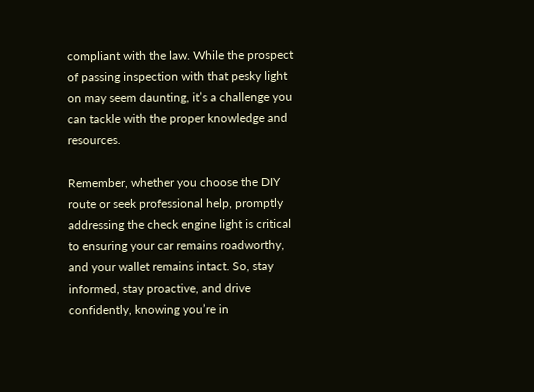compliant with the law. While the prospect of passing inspection with that pesky light on may seem daunting, it’s a challenge you can tackle with the proper knowledge and resources.

Remember, whether you choose the DIY route or seek professional help, promptly addressing the check engine light is critical to ensuring your car remains roadworthy, and your wallet remains intact. So, stay informed, stay proactive, and drive confidently, knowing you’re in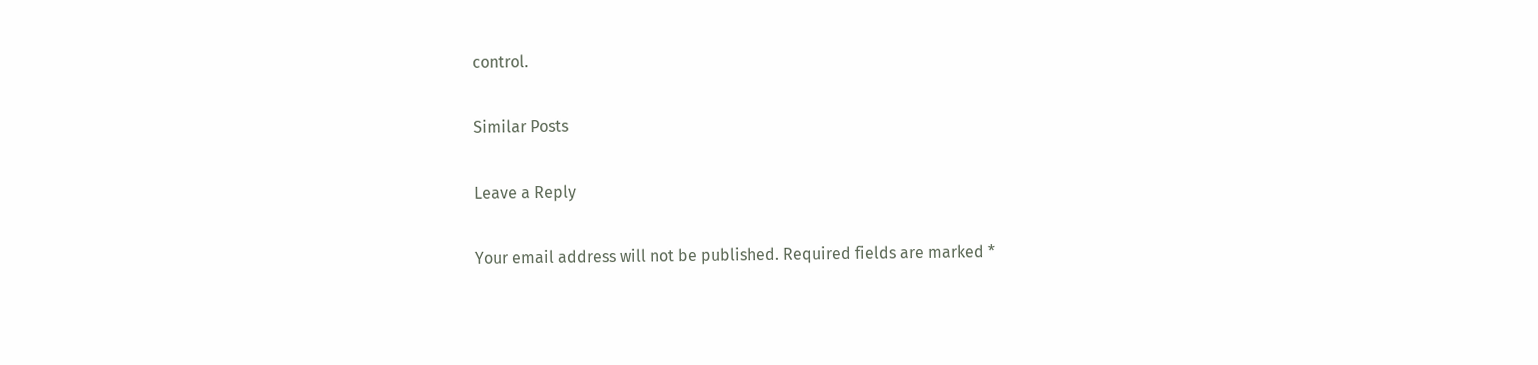control.

Similar Posts

Leave a Reply

Your email address will not be published. Required fields are marked *